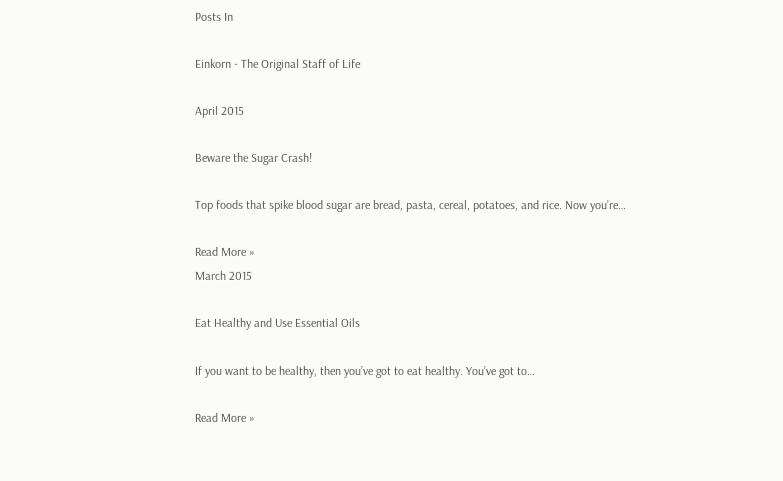Posts In

Einkorn - The Original Staff of Life

April 2015

Beware the Sugar Crash!

Top foods that spike blood sugar are bread, pasta, cereal, potatoes, and rice. Now you’re…

Read More »
March 2015

Eat Healthy and Use Essential Oils

If you want to be healthy, then you’ve got to eat healthy. You’ve got to…

Read More »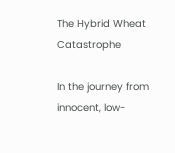The Hybrid Wheat Catastrophe

In the journey from innocent, low-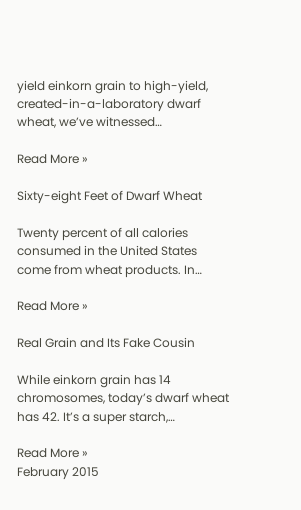yield einkorn grain to high-yield, created-in-a-laboratory dwarf wheat, we’ve witnessed…

Read More »

Sixty-eight Feet of Dwarf Wheat

Twenty percent of all calories consumed in the United States come from wheat products. In…

Read More »

Real Grain and Its Fake Cousin

While einkorn grain has 14 chromosomes, today’s dwarf wheat has 42. It’s a super starch,…

Read More »
February 2015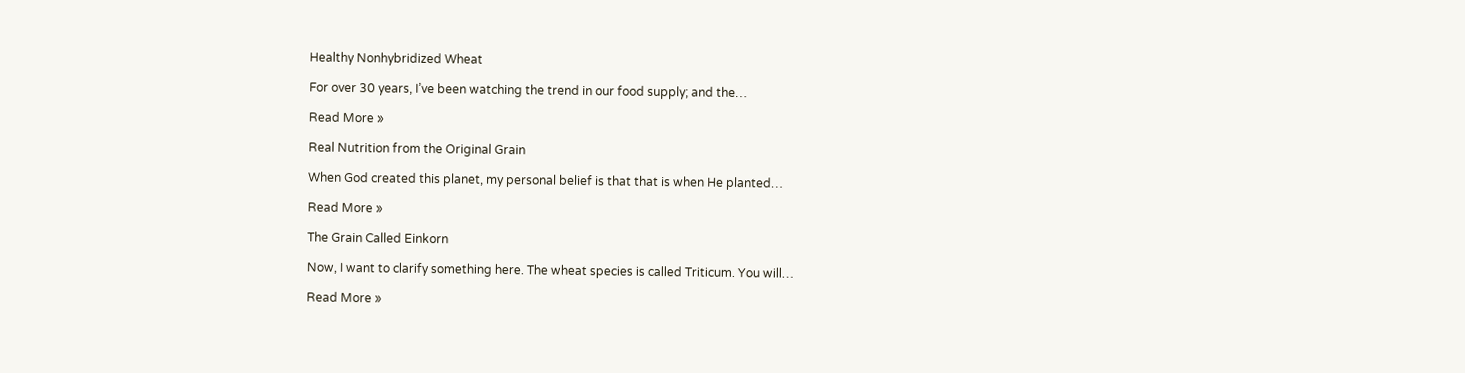Healthy Nonhybridized Wheat

For over 30 years, I’ve been watching the trend in our food supply; and the…

Read More »

Real Nutrition from the Original Grain

When God created this planet, my personal belief is that that is when He planted…

Read More »

The Grain Called Einkorn

Now, I want to clarify something here. The wheat species is called Triticum. You will…

Read More »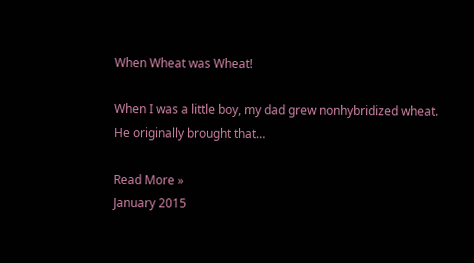When Wheat was Wheat!

When I was a little boy, my dad grew nonhybridized wheat. He originally brought that…

Read More »
January 2015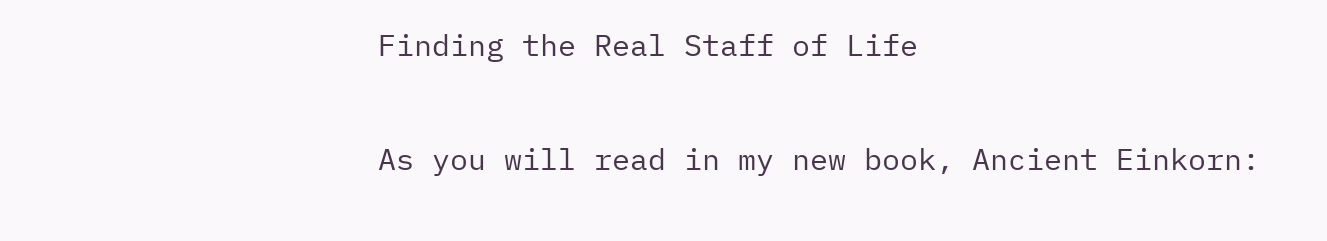Finding the Real Staff of Life

As you will read in my new book, Ancient Einkorn: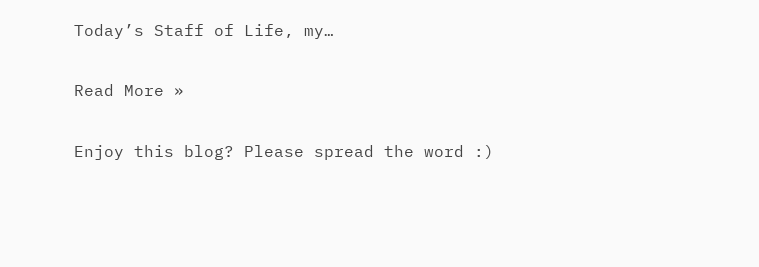Today’s Staff of Life, my…

Read More »

Enjoy this blog? Please spread the word :)